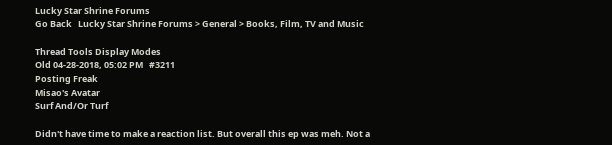Lucky Star Shrine Forums
Go Back   Lucky Star Shrine Forums > General > Books, Film, TV and Music

Thread Tools Display Modes
Old 04-28-2018, 05:02 PM   #3211
Posting Freak
Misao's Avatar
Surf And/Or Turf

Didn't have time to make a reaction list. But overall this ep was meh. Not a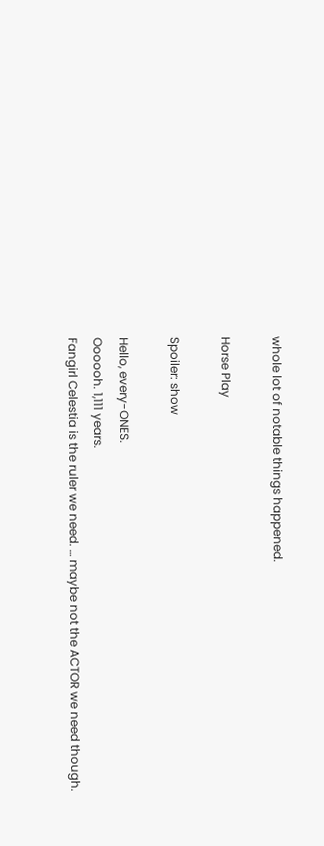whole lot of notable things happened.

Horse Play

Spoiler: show

Hello, every-ONES.
Oooooh. 1,111 years.
Fangirl Celestia is the ruler we need. … maybe not the ACTOR we need though.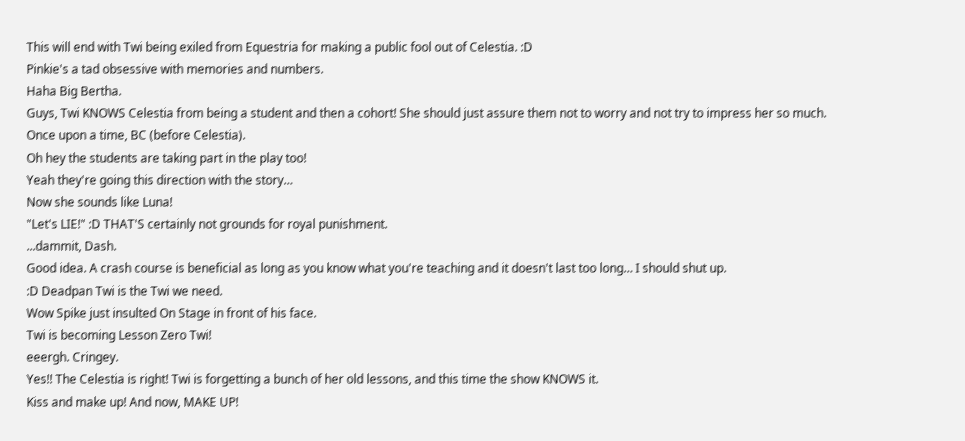This will end with Twi being exiled from Equestria for making a public fool out of Celestia. :D
Pinkie's a tad obsessive with memories and numbers.
Haha Big Bertha.
Guys, Twi KNOWS Celestia from being a student and then a cohort! She should just assure them not to worry and not try to impress her so much.
Once upon a time, BC (before Celestia).
Oh hey the students are taking part in the play too!
Yeah they're going this direction with the story…
Now she sounds like Luna!
"Let's LIE!" :D THAT'S certainly not grounds for royal punishment.
...dammit, Dash.
Good idea. A crash course is beneficial as long as you know what you're teaching and it doesn't last too long… I should shut up.
:D Deadpan Twi is the Twi we need.
Wow Spike just insulted On Stage in front of his face.
Twi is becoming Lesson Zero Twi!
eeergh. Cringey.
Yes!! The Celestia is right! Twi is forgetting a bunch of her old lessons, and this time the show KNOWS it.
Kiss and make up! And now, MAKE UP!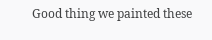Good thing we painted these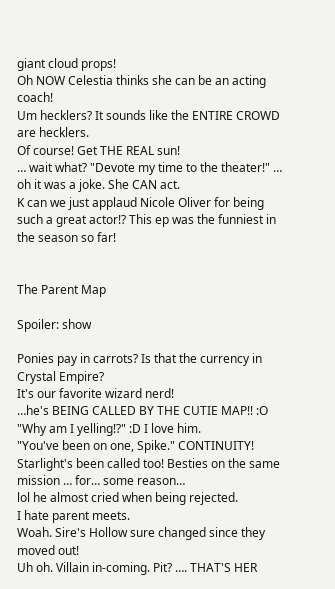giant cloud props!
Oh NOW Celestia thinks she can be an acting coach!
Um hecklers? It sounds like the ENTIRE CROWD are hecklers.
Of course! Get THE REAL sun!
… wait what? "Devote my time to the theater!" … oh it was a joke. She CAN act.
K can we just applaud Nicole Oliver for being such a great actor!? This ep was the funniest in the season so far!


The Parent Map

Spoiler: show

Ponies pay in carrots? Is that the currency in Crystal Empire?
It's our favorite wizard nerd!
…he's BEING CALLED BY THE CUTIE MAP!! :O "Why am I yelling!?" :D I love him.
"You've been on one, Spike." CONTINUITY!
Starlight's been called too! Besties on the same mission … for… some reason…
lol he almost cried when being rejected.
I hate parent meets.
Woah. Sire's Hollow sure changed since they moved out!
Uh oh. Villain in-coming. Pit? …. THAT'S HER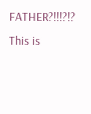FATHER?!!!?!? This is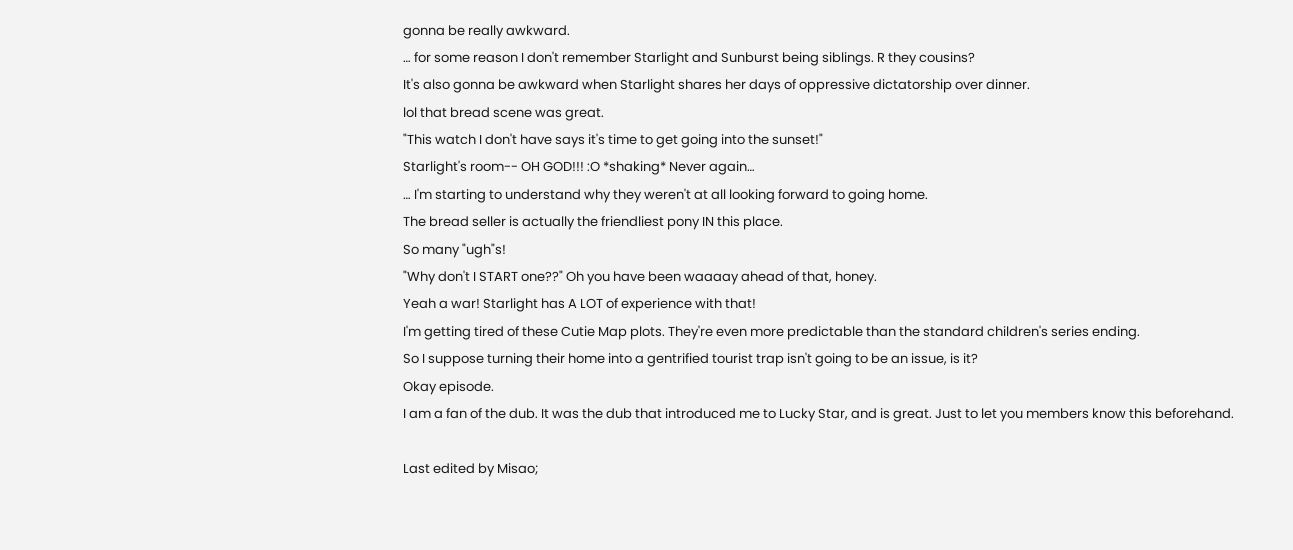gonna be really awkward.
… for some reason I don't remember Starlight and Sunburst being siblings. R they cousins?
It's also gonna be awkward when Starlight shares her days of oppressive dictatorship over dinner.
lol that bread scene was great.
"This watch I don't have says it's time to get going into the sunset!"
Starlight's room-- OH GOD!!! :O *shaking* Never again…
… I'm starting to understand why they weren't at all looking forward to going home.
The bread seller is actually the friendliest pony IN this place.
So many "ugh"s!
"Why don't I START one??" Oh you have been waaaay ahead of that, honey.
Yeah a war! Starlight has A LOT of experience with that!
I'm getting tired of these Cutie Map plots. They're even more predictable than the standard children's series ending.
So I suppose turning their home into a gentrified tourist trap isn't going to be an issue, is it?
Okay episode.
I am a fan of the dub. It was the dub that introduced me to Lucky Star, and is great. Just to let you members know this beforehand.

Last edited by Misao;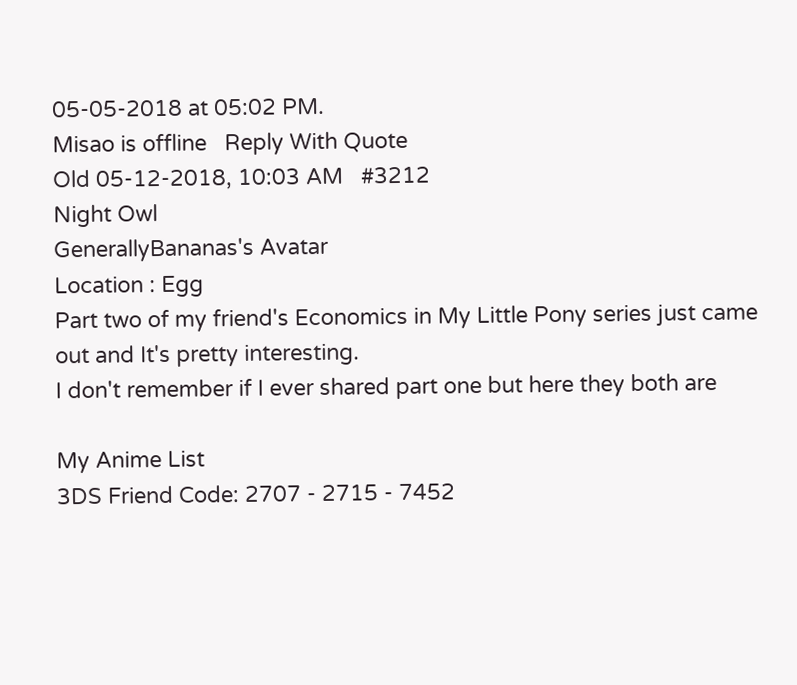05-05-2018 at 05:02 PM.
Misao is offline   Reply With Quote
Old 05-12-2018, 10:03 AM   #3212
Night Owl
GenerallyBananas's Avatar
Location : Egg
Part two of my friend's Economics in My Little Pony series just came out and It's pretty interesting.
I don't remember if I ever shared part one but here they both are

My Anime List
3DS Friend Code: 2707 - 2715 - 7452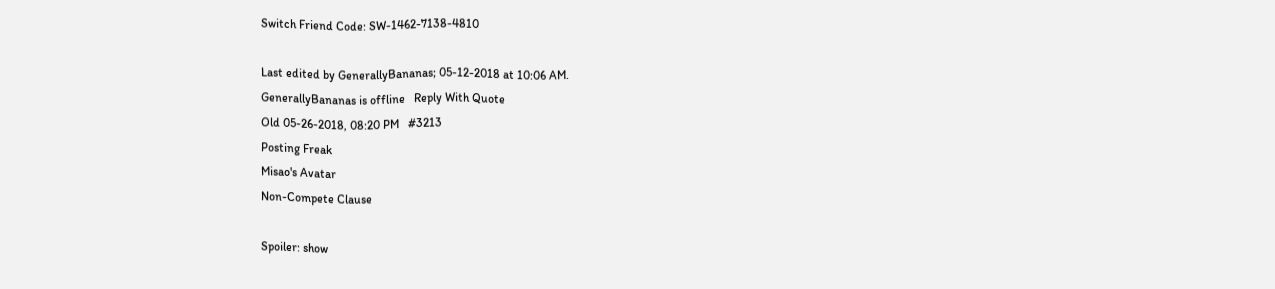Switch Friend Code: SW-1462-7138-4810

Last edited by GenerallyBananas; 05-12-2018 at 10:06 AM.
GenerallyBananas is offline   Reply With Quote
Old 05-26-2018, 08:20 PM   #3213
Posting Freak
Misao's Avatar
Non-Compete Clause

Spoiler: show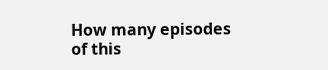How many episodes of this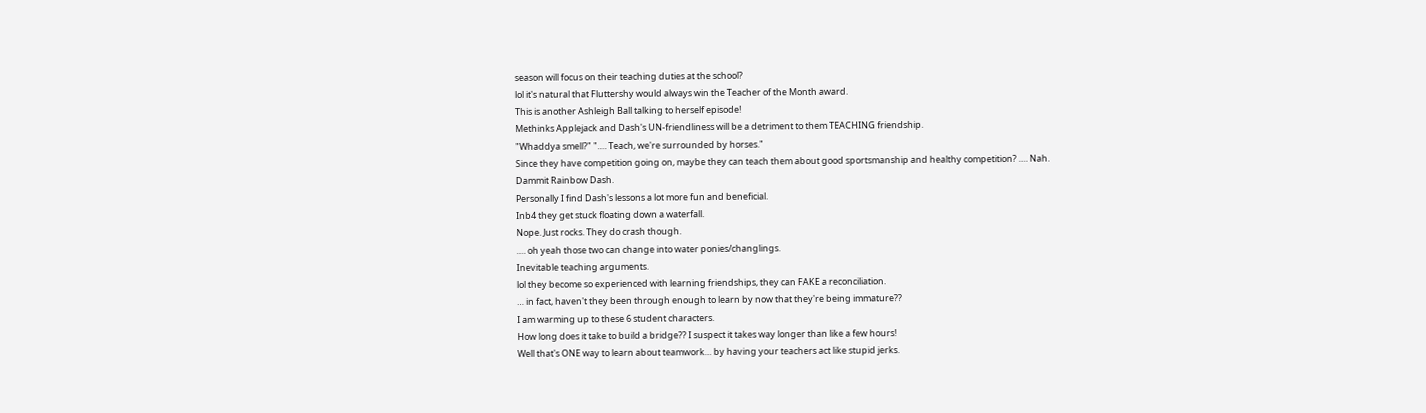season will focus on their teaching duties at the school?
lol it's natural that Fluttershy would always win the Teacher of the Month award.
This is another Ashleigh Ball talking to herself episode!
Methinks Applejack and Dash's UN-friendliness will be a detriment to them TEACHING friendship.
"Whaddya smell?" "…. Teach, we're surrounded by horses."
Since they have competition going on, maybe they can teach them about good sportsmanship and healthy competition? …. Nah.
Dammit Rainbow Dash.
Personally I find Dash's lessons a lot more fun and beneficial.
Inb4 they get stuck floating down a waterfall.
Nope. Just rocks. They do crash though.
…. oh yeah those two can change into water ponies/changlings.
Inevitable teaching arguments.
lol they become so experienced with learning friendships, they can FAKE a reconciliation.
… in fact, haven't they been through enough to learn by now that they're being immature??
I am warming up to these 6 student characters.
How long does it take to build a bridge?? I suspect it takes way longer than like a few hours!
Well that's ONE way to learn about teamwork… by having your teachers act like stupid jerks.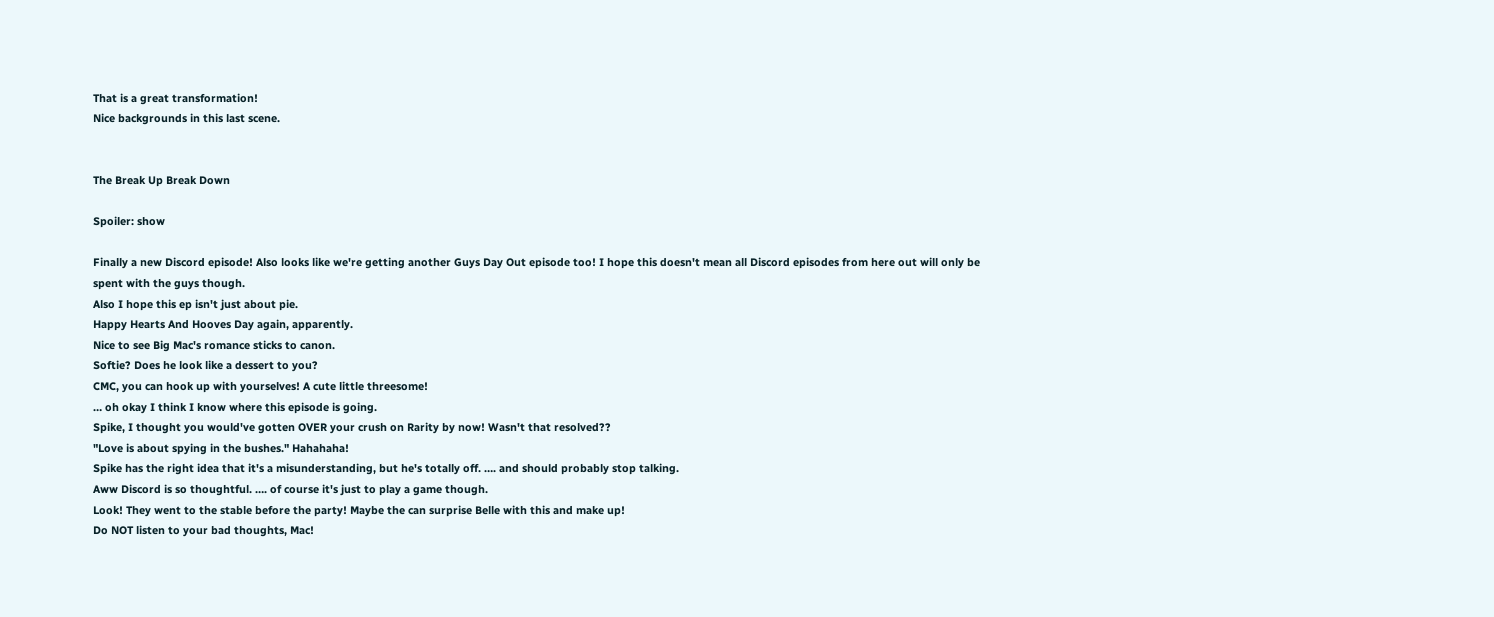That is a great transformation!
Nice backgrounds in this last scene.


The Break Up Break Down

Spoiler: show

Finally a new Discord episode! Also looks like we're getting another Guys Day Out episode too! I hope this doesn't mean all Discord episodes from here out will only be spent with the guys though.
Also I hope this ep isn't just about pie.
Happy Hearts And Hooves Day again, apparently.
Nice to see Big Mac's romance sticks to canon.
Softie? Does he look like a dessert to you?
CMC, you can hook up with yourselves! A cute little threesome!
… oh okay I think I know where this episode is going.
Spike, I thought you would've gotten OVER your crush on Rarity by now! Wasn't that resolved??
"Love is about spying in the bushes." Hahahaha!
Spike has the right idea that it's a misunderstanding, but he's totally off. …. and should probably stop talking.
Aww Discord is so thoughtful. …. of course it's just to play a game though.
Look! They went to the stable before the party! Maybe the can surprise Belle with this and make up!
Do NOT listen to your bad thoughts, Mac!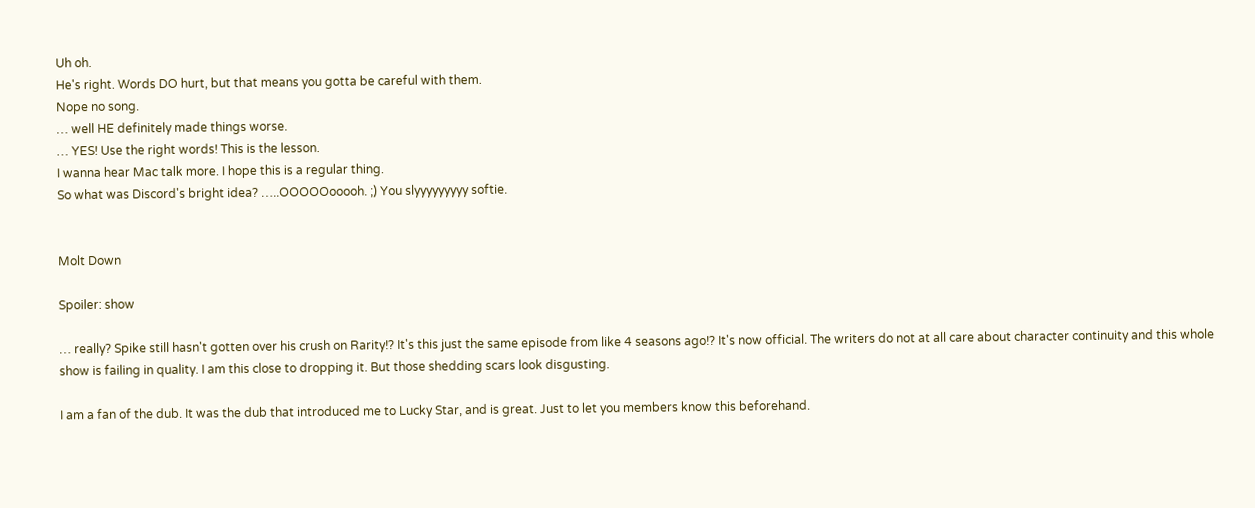Uh oh.
He's right. Words DO hurt, but that means you gotta be careful with them.
Nope no song.
… well HE definitely made things worse.
… YES! Use the right words! This is the lesson.
I wanna hear Mac talk more. I hope this is a regular thing.
So what was Discord's bright idea? …..OOOOOooooh. ;) You slyyyyyyyyy softie.


Molt Down

Spoiler: show

… really? Spike still hasn't gotten over his crush on Rarity!? It's this just the same episode from like 4 seasons ago!? It's now official. The writers do not at all care about character continuity and this whole show is failing in quality. I am this close to dropping it. But those shedding scars look disgusting.

I am a fan of the dub. It was the dub that introduced me to Lucky Star, and is great. Just to let you members know this beforehand.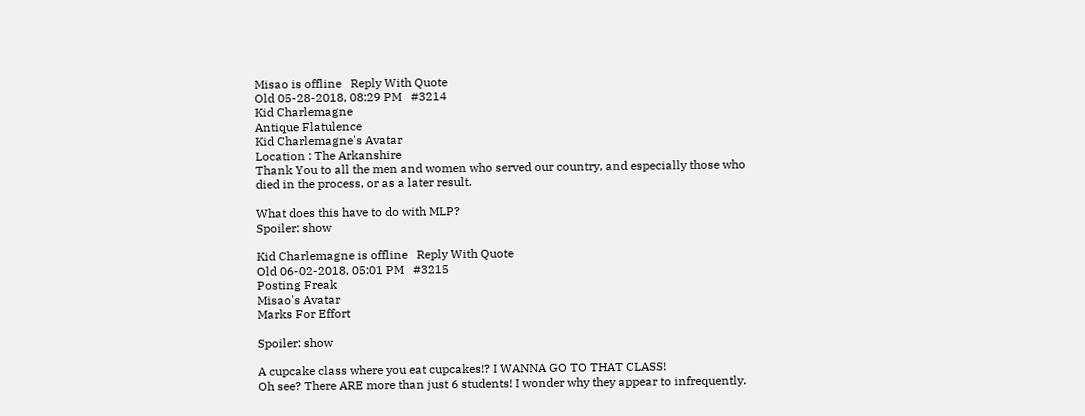Misao is offline   Reply With Quote
Old 05-28-2018, 08:29 PM   #3214
Kid Charlemagne
Antique Flatulence
Kid Charlemagne's Avatar
Location : The Arkanshire
Thank You to all the men and women who served our country, and especially those who died in the process, or as a later result.

What does this have to do with MLP?
Spoiler: show

Kid Charlemagne is offline   Reply With Quote
Old 06-02-2018, 05:01 PM   #3215
Posting Freak
Misao's Avatar
Marks For Effort

Spoiler: show

A cupcake class where you eat cupcakes!? I WANNA GO TO THAT CLASS!
Oh see? There ARE more than just 6 students! I wonder why they appear to infrequently.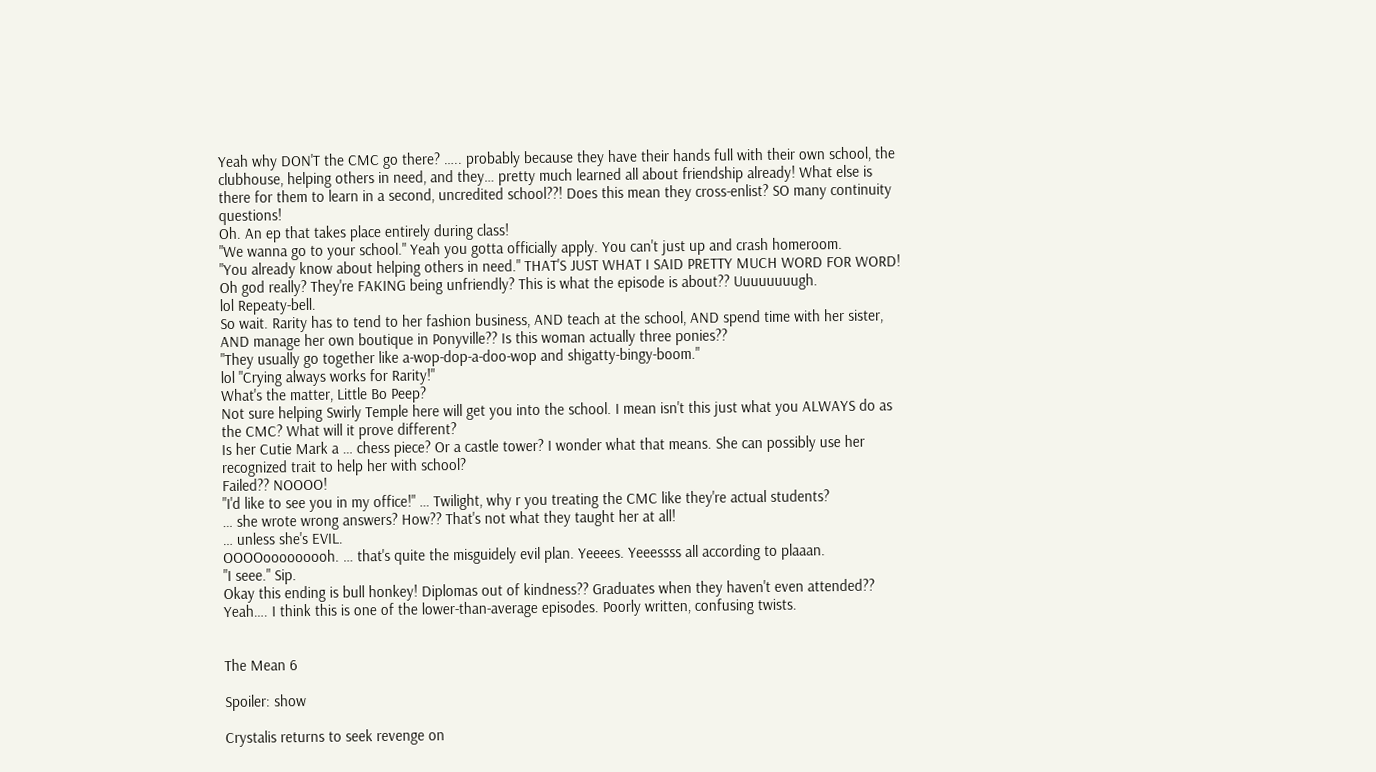Yeah why DON'T the CMC go there? ….. probably because they have their hands full with their own school, the clubhouse, helping others in need, and they… pretty much learned all about friendship already! What else is there for them to learn in a second, uncredited school??! Does this mean they cross-enlist? SO many continuity questions!
Oh. An ep that takes place entirely during class!
"We wanna go to your school." Yeah you gotta officially apply. You can't just up and crash homeroom.
"You already know about helping others in need." THAT'S JUST WHAT I SAID PRETTY MUCH WORD FOR WORD!
Oh god really? They're FAKING being unfriendly? This is what the episode is about?? Uuuuuuuugh.
lol Repeaty-bell.
So wait. Rarity has to tend to her fashion business, AND teach at the school, AND spend time with her sister, AND manage her own boutique in Ponyville?? Is this woman actually three ponies??
"They usually go together like a-wop-dop-a-doo-wop and shigatty-bingy-boom."
lol "Crying always works for Rarity!"
What's the matter, Little Bo Peep?
Not sure helping Swirly Temple here will get you into the school. I mean isn't this just what you ALWAYS do as the CMC? What will it prove different?
Is her Cutie Mark a … chess piece? Or a castle tower? I wonder what that means. She can possibly use her recognized trait to help her with school?
Failed?? NOOOO!
"I'd like to see you in my office!" … Twilight, why r you treating the CMC like they're actual students?
… she wrote wrong answers? How?? That's not what they taught her at all!
… unless she's EVIL.
OOOOooooooooh. … that's quite the misguidely evil plan. Yeeees. Yeeessss all according to plaaan.
"I seee." Sip.
Okay this ending is bull honkey! Diplomas out of kindness?? Graduates when they haven't even attended??
Yeah…. I think this is one of the lower-than-average episodes. Poorly written, confusing twists.


The Mean 6

Spoiler: show

Crystalis returns to seek revenge on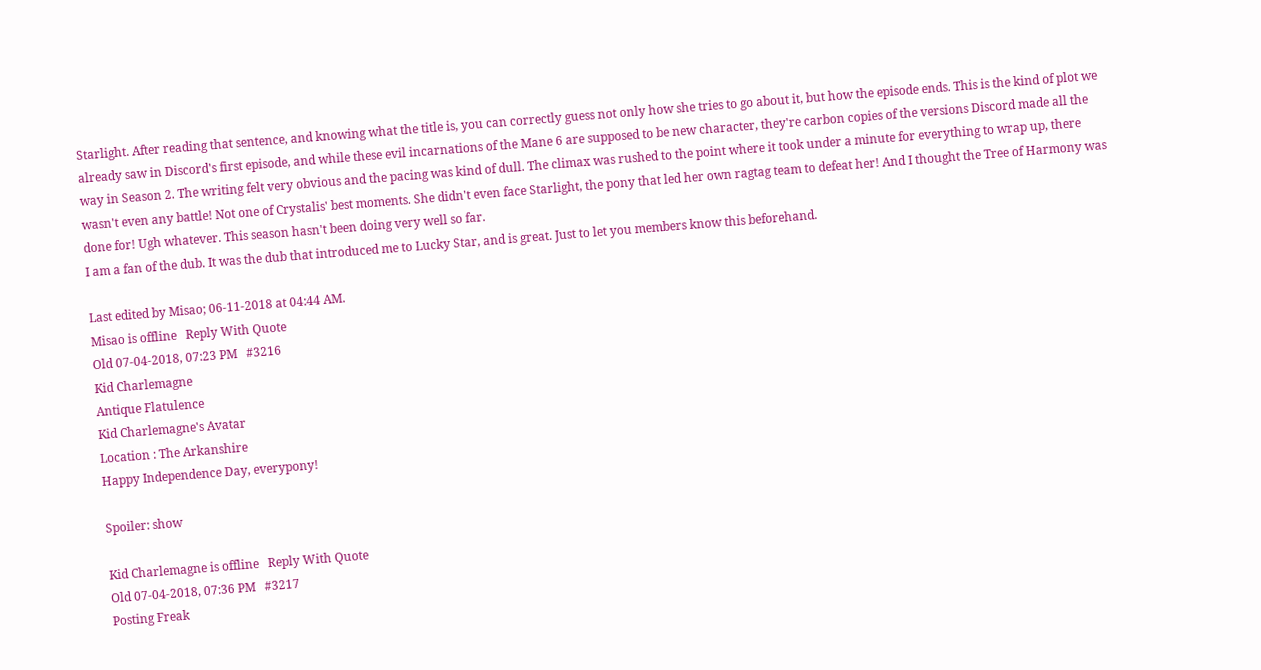Starlight. After reading that sentence, and knowing what the title is, you can correctly guess not only how she tries to go about it, but how the episode ends. This is the kind of plot we already saw in Discord's first episode, and while these evil incarnations of the Mane 6 are supposed to be new character, they're carbon copies of the versions Discord made all the way in Season 2. The writing felt very obvious and the pacing was kind of dull. The climax was rushed to the point where it took under a minute for everything to wrap up, there wasn't even any battle! Not one of Crystalis' best moments. She didn't even face Starlight, the pony that led her own ragtag team to defeat her! And I thought the Tree of Harmony was done for! Ugh whatever. This season hasn't been doing very well so far.
I am a fan of the dub. It was the dub that introduced me to Lucky Star, and is great. Just to let you members know this beforehand.

Last edited by Misao; 06-11-2018 at 04:44 AM.
Misao is offline   Reply With Quote
Old 07-04-2018, 07:23 PM   #3216
Kid Charlemagne
Antique Flatulence
Kid Charlemagne's Avatar
Location : The Arkanshire
Happy Independence Day, everypony!

Spoiler: show

Kid Charlemagne is offline   Reply With Quote
Old 07-04-2018, 07:36 PM   #3217
Posting Freak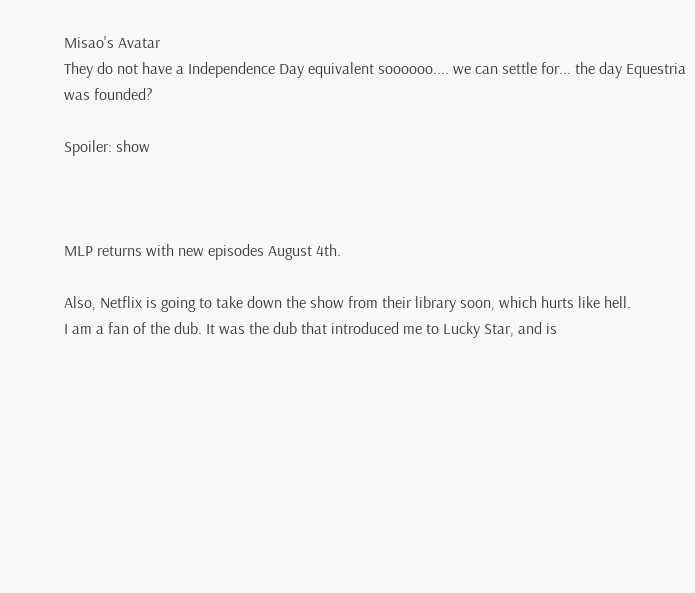Misao's Avatar
They do not have a Independence Day equivalent soooooo.... we can settle for... the day Equestria was founded?

Spoiler: show



MLP returns with new episodes August 4th.

Also, Netflix is going to take down the show from their library soon, which hurts like hell.
I am a fan of the dub. It was the dub that introduced me to Lucky Star, and is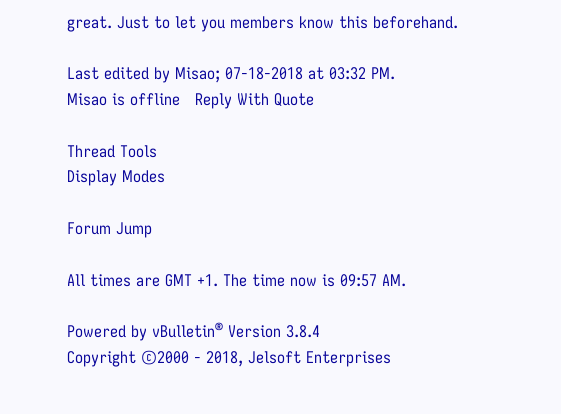great. Just to let you members know this beforehand.

Last edited by Misao; 07-18-2018 at 03:32 PM.
Misao is offline   Reply With Quote

Thread Tools
Display Modes

Forum Jump

All times are GMT +1. The time now is 09:57 AM.

Powered by vBulletin® Version 3.8.4
Copyright ©2000 - 2018, Jelsoft Enterprises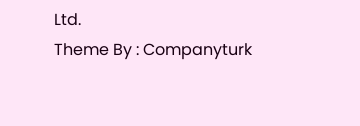Ltd.
Theme By : Companyturk